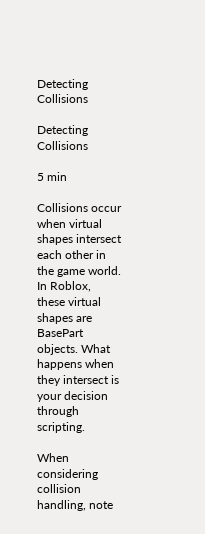Detecting Collisions

Detecting Collisions

5 min

Collisions occur when virtual shapes intersect each other in the game world. In Roblox, these virtual shapes are BasePart objects. What happens when they intersect is your decision through scripting.

When considering collision handling, note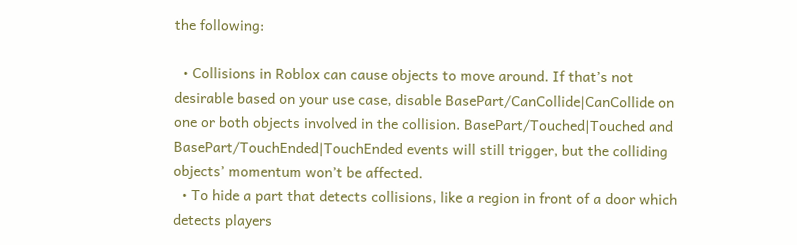the following:

  • Collisions in Roblox can cause objects to move around. If that’s not desirable based on your use case, disable BasePart/CanCollide|CanCollide on one or both objects involved in the collision. BasePart/Touched|Touched and BasePart/TouchEnded|TouchEnded events will still trigger, but the colliding objects’ momentum won’t be affected.
  • To hide a part that detects collisions, like a region in front of a door which detects players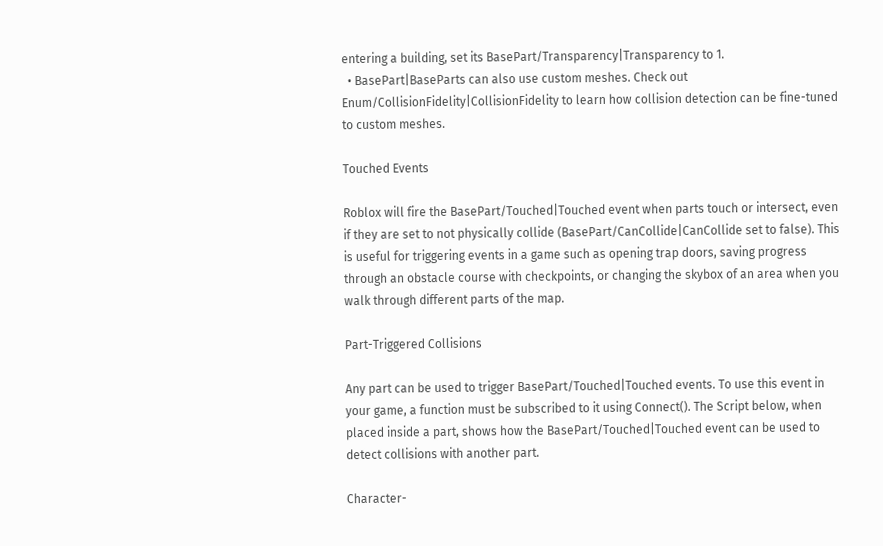entering a building, set its BasePart/Transparency|Transparency to 1.
  • BasePart|BaseParts can also use custom meshes. Check out Enum/CollisionFidelity|CollisionFidelity to learn how collision detection can be fine-tuned to custom meshes.

Touched Events

Roblox will fire the BasePart/Touched|Touched event when parts touch or intersect, even if they are set to not physically collide (BasePart/CanCollide|CanCollide set to false). This is useful for triggering events in a game such as opening trap doors, saving progress through an obstacle course with checkpoints, or changing the skybox of an area when you walk through different parts of the map.

Part-Triggered Collisions

Any part can be used to trigger BasePart/Touched|Touched events. To use this event in your game, a function must be subscribed to it using Connect(). The Script below, when placed inside a part, shows how the BasePart/Touched|Touched event can be used to detect collisions with another part.

Character-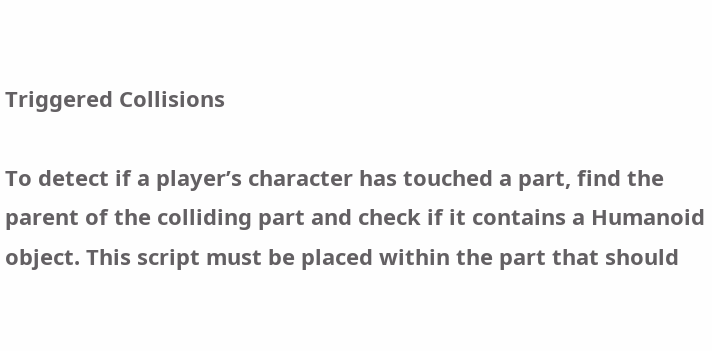Triggered Collisions

To detect if a player’s character has touched a part, find the parent of the colliding part and check if it contains a Humanoid object. This script must be placed within the part that should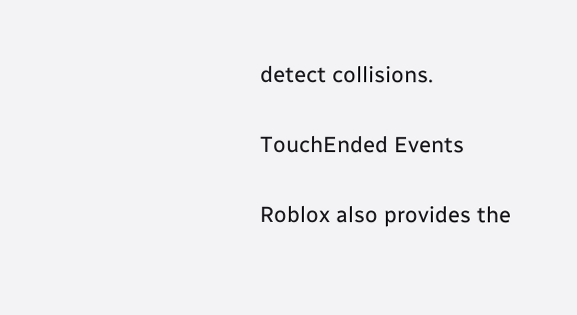detect collisions.

TouchEnded Events

Roblox also provides the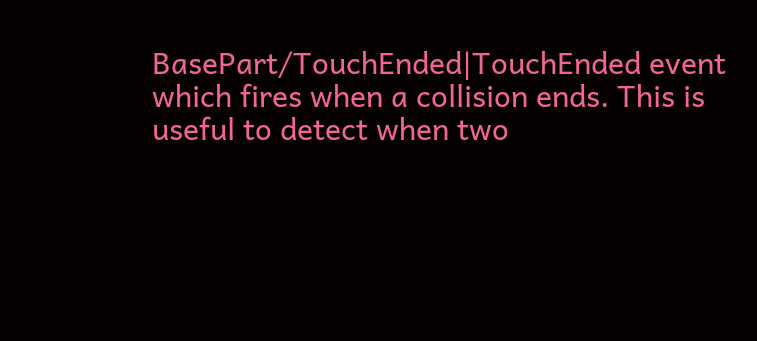BasePart/TouchEnded|TouchEnded event which fires when a collision ends. This is useful to detect when two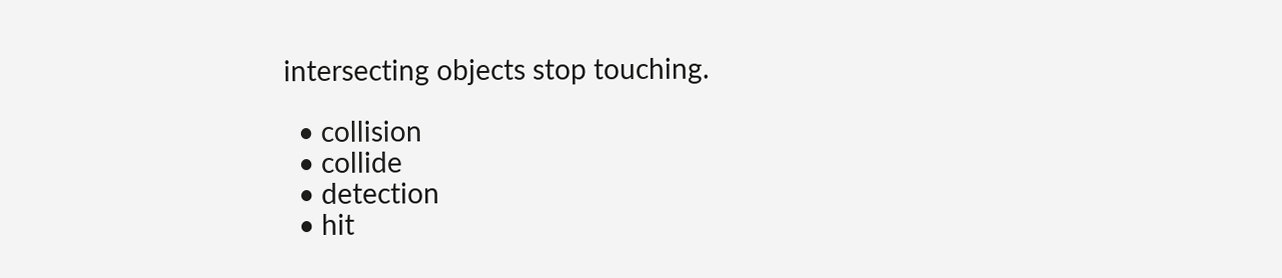intersecting objects stop touching.

  • collision
  • collide
  • detection
  • hit